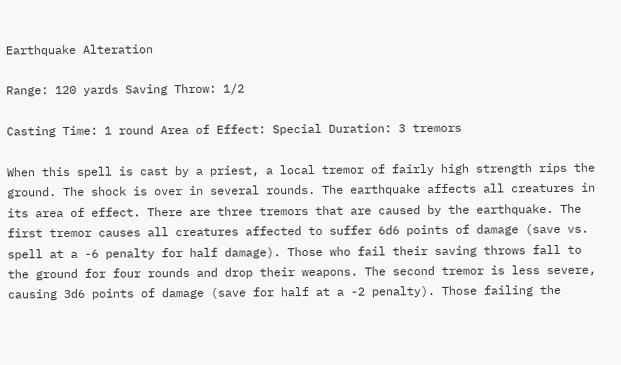Earthquake Alteration

Range: 120 yards Saving Throw: 1/2

Casting Time: 1 round Area of Effect: Special Duration: 3 tremors

When this spell is cast by a priest, a local tremor of fairly high strength rips the ground. The shock is over in several rounds. The earthquake affects all creatures in its area of effect. There are three tremors that are caused by the earthquake. The first tremor causes all creatures affected to suffer 6d6 points of damage (save vs. spell at a -6 penalty for half damage). Those who fail their saving throws fall to the ground for four rounds and drop their weapons. The second tremor is less severe, causing 3d6 points of damage (save for half at a -2 penalty). Those failing the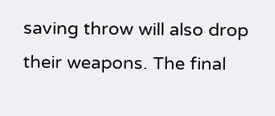saving throw will also drop their weapons. The final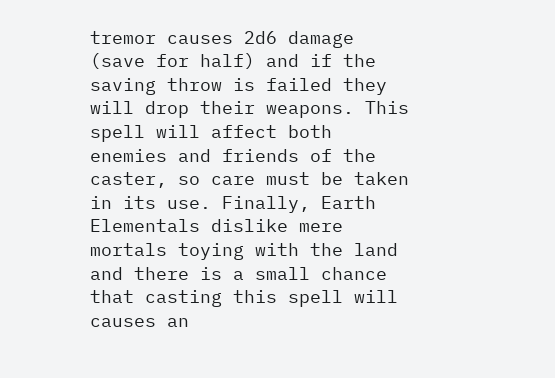tremor causes 2d6 damage (save for half) and if the saving throw is failed they will drop their weapons. This spell will affect both enemies and friends of the caster, so care must be taken in its use. Finally, Earth Elementals dislike mere mortals toying with the land and there is a small chance that casting this spell will causes an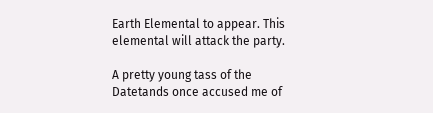Earth Elemental to appear. This elemental will attack the party.

A pretty young tass of the Datetands once accused me of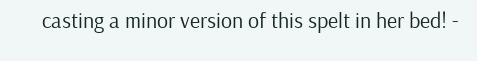casting a minor version of this spelt in her bed! -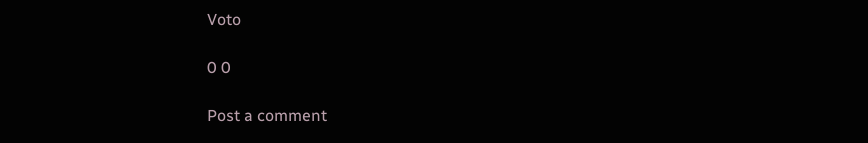Voto

0 0

Post a comment